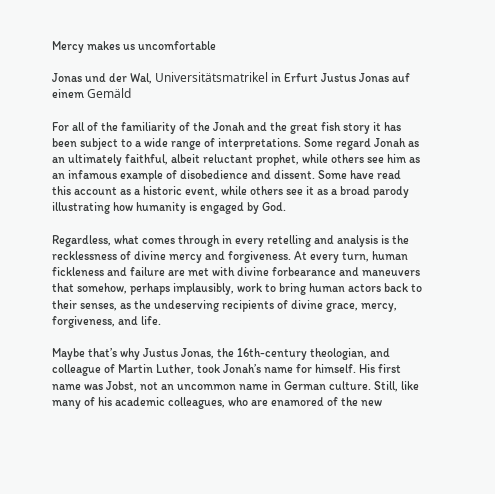Mercy makes us uncomfortable

Jonas und der Wal, Universitätsmatrikel in Erfurt Justus Jonas auf einem Gemäld

For all of the familiarity of the Jonah and the great fish story it has been subject to a wide range of interpretations. Some regard Jonah as an ultimately faithful, albeit reluctant prophet, while others see him as an infamous example of disobedience and dissent. Some have read this account as a historic event, while others see it as a broad parody illustrating how humanity is engaged by God.

Regardless, what comes through in every retelling and analysis is the recklessness of divine mercy and forgiveness. At every turn, human fickleness and failure are met with divine forbearance and maneuvers that somehow, perhaps implausibly, work to bring human actors back to their senses, as the undeserving recipients of divine grace, mercy, forgiveness, and life.

Maybe that’s why Justus Jonas, the 16th-century theologian, and colleague of Martin Luther, took Jonah’s name for himself. His first name was Jobst, not an uncommon name in German culture. Still, like many of his academic colleagues, who are enamored of the new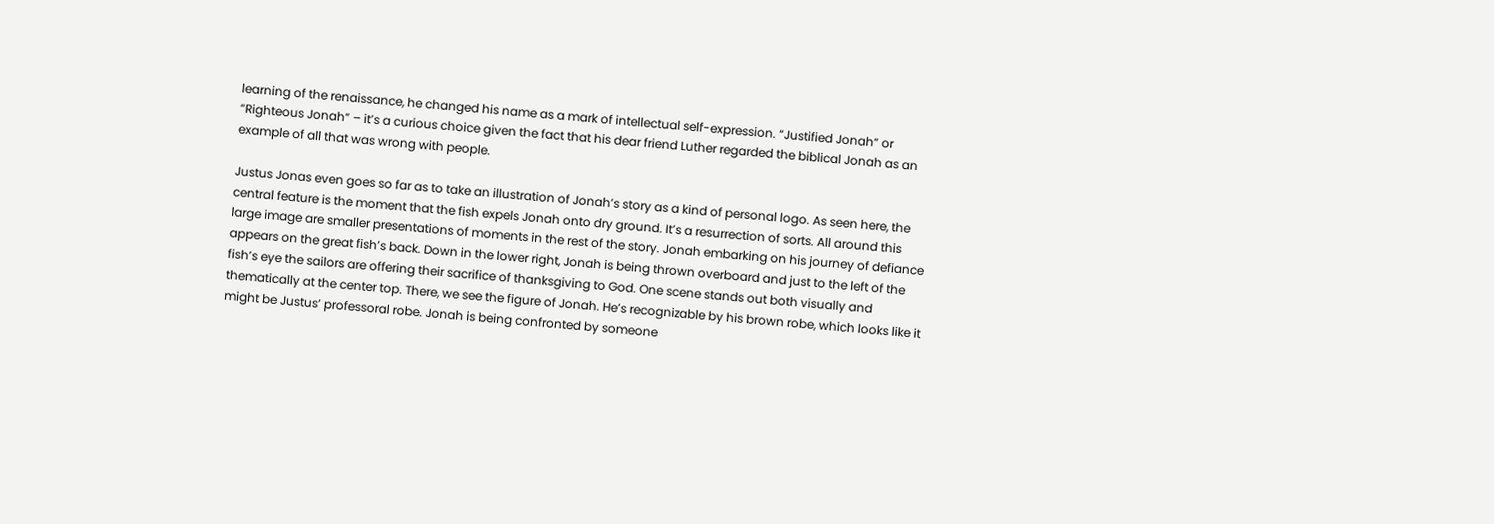learning of the renaissance, he changed his name as a mark of intellectual self-expression. “Justified Jonah“ or “Righteous Jonah“ – it’s a curious choice given the fact that his dear friend Luther regarded the biblical Jonah as an example of all that was wrong with people.

Justus Jonas even goes so far as to take an illustration of Jonah’s story as a kind of personal logo. As seen here, the central feature is the moment that the fish expels Jonah onto dry ground. It’s a resurrection of sorts. All around this large image are smaller presentations of moments in the rest of the story. Jonah embarking on his journey of defiance appears on the great fish’s back. Down in the lower right, Jonah is being thrown overboard and just to the left of the fish’s eye the sailors are offering their sacrifice of thanksgiving to God. One scene stands out both visually and thematically at the center top. There, we see the figure of Jonah. He’s recognizable by his brown robe, which looks like it might be Justus’ professoral robe. Jonah is being confronted by someone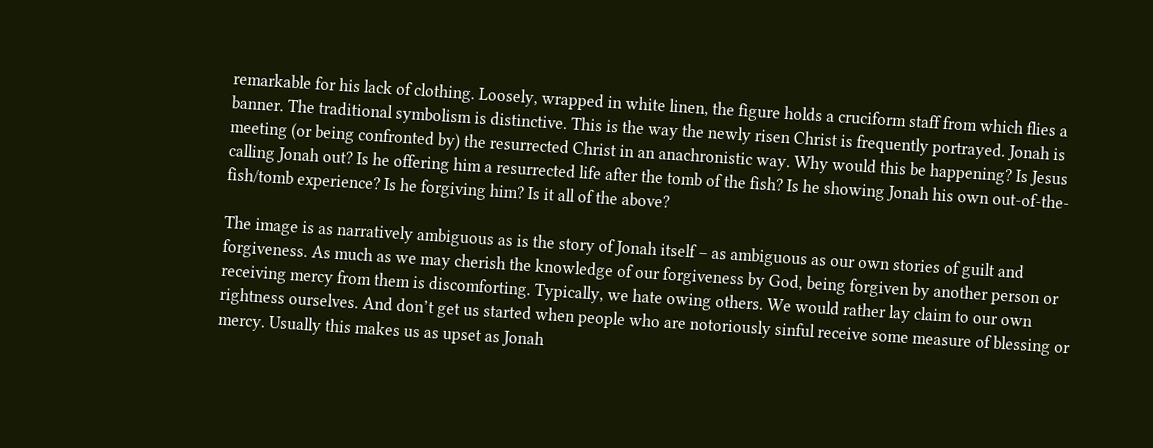remarkable for his lack of clothing. Loosely, wrapped in white linen, the figure holds a cruciform staff from which flies a banner. The traditional symbolism is distinctive. This is the way the newly risen Christ is frequently portrayed. Jonah is meeting (or being confronted by) the resurrected Christ in an anachronistic way. Why would this be happening? Is Jesus calling Jonah out? Is he offering him a resurrected life after the tomb of the fish? Is he showing Jonah his own out-of-the-fish/tomb experience? Is he forgiving him? Is it all of the above?

The image is as narratively ambiguous as is the story of Jonah itself – as ambiguous as our own stories of guilt and forgiveness. As much as we may cherish the knowledge of our forgiveness by God, being forgiven by another person or receiving mercy from them is discomforting. Typically, we hate owing others. We would rather lay claim to our own rightness ourselves. And don’t get us started when people who are notoriously sinful receive some measure of blessing or mercy. Usually this makes us as upset as Jonah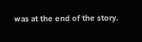was at the end of the story.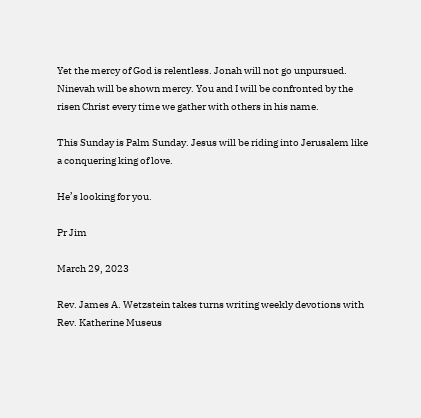Yet the mercy of God is relentless. Jonah will not go unpursued. Ninevah will be shown mercy. You and I will be confronted by the risen Christ every time we gather with others in his name.

This Sunday is Palm Sunday. Jesus will be riding into Jerusalem like a conquering king of love.

He’s looking for you.

Pr Jim

March 29, 2023

Rev. James A. Wetzstein takes turns writing weekly devotions with Rev. Katherine Museus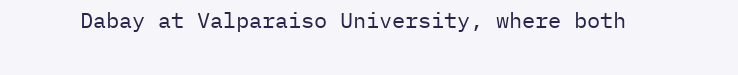Dabay at Valparaiso University, where both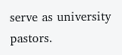serve as university pastors.